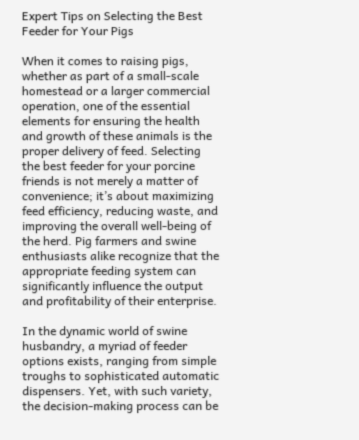Expert Tips on Selecting the Best Feeder for Your Pigs

When it comes to raising pigs, whether as part of a small-scale homestead or a larger commercial operation, one of the essential elements for ensuring the health and growth of these animals is the proper delivery of feed. Selecting the best feeder for your porcine friends is not merely a matter of convenience; it’s about maximizing feed efficiency, reducing waste, and improving the overall well-being of the herd. Pig farmers and swine enthusiasts alike recognize that the appropriate feeding system can significantly influence the output and profitability of their enterprise.

In the dynamic world of swine husbandry, a myriad of feeder options exists, ranging from simple troughs to sophisticated automatic dispensers. Yet, with such variety, the decision-making process can be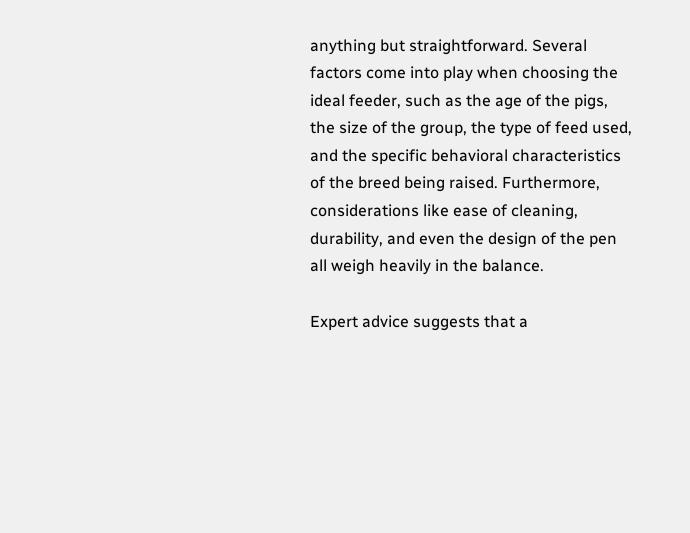anything but straightforward. Several factors come into play when choosing the ideal feeder, such as the age of the pigs, the size of the group, the type of feed used, and the specific behavioral characteristics of the breed being raised. Furthermore, considerations like ease of cleaning, durability, and even the design of the pen all weigh heavily in the balance.

Expert advice suggests that a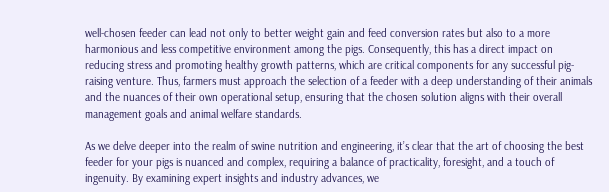well-chosen feeder can lead not only to better weight gain and feed conversion rates but also to a more harmonious and less competitive environment among the pigs. Consequently, this has a direct impact on reducing stress and promoting healthy growth patterns, which are critical components for any successful pig-raising venture. Thus, farmers must approach the selection of a feeder with a deep understanding of their animals and the nuances of their own operational setup, ensuring that the chosen solution aligns with their overall management goals and animal welfare standards.

As we delve deeper into the realm of swine nutrition and engineering, it’s clear that the art of choosing the best feeder for your pigs is nuanced and complex, requiring a balance of practicality, foresight, and a touch of ingenuity. By examining expert insights and industry advances, we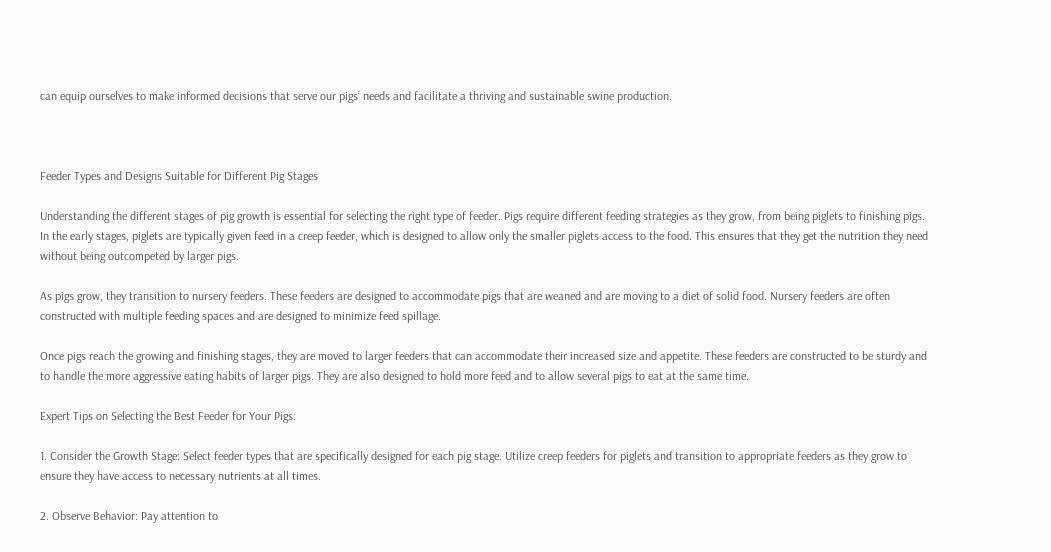can equip ourselves to make informed decisions that serve our pigs’ needs and facilitate a thriving and sustainable swine production.



Feeder Types and Designs Suitable for Different Pig Stages

Understanding the different stages of pig growth is essential for selecting the right type of feeder. Pigs require different feeding strategies as they grow, from being piglets to finishing pigs. In the early stages, piglets are typically given feed in a creep feeder, which is designed to allow only the smaller piglets access to the food. This ensures that they get the nutrition they need without being outcompeted by larger pigs.

As pigs grow, they transition to nursery feeders. These feeders are designed to accommodate pigs that are weaned and are moving to a diet of solid food. Nursery feeders are often constructed with multiple feeding spaces and are designed to minimize feed spillage.

Once pigs reach the growing and finishing stages, they are moved to larger feeders that can accommodate their increased size and appetite. These feeders are constructed to be sturdy and to handle the more aggressive eating habits of larger pigs. They are also designed to hold more feed and to allow several pigs to eat at the same time.

Expert Tips on Selecting the Best Feeder for Your Pigs:

1. Consider the Growth Stage: Select feeder types that are specifically designed for each pig stage. Utilize creep feeders for piglets and transition to appropriate feeders as they grow to ensure they have access to necessary nutrients at all times.

2. Observe Behavior: Pay attention to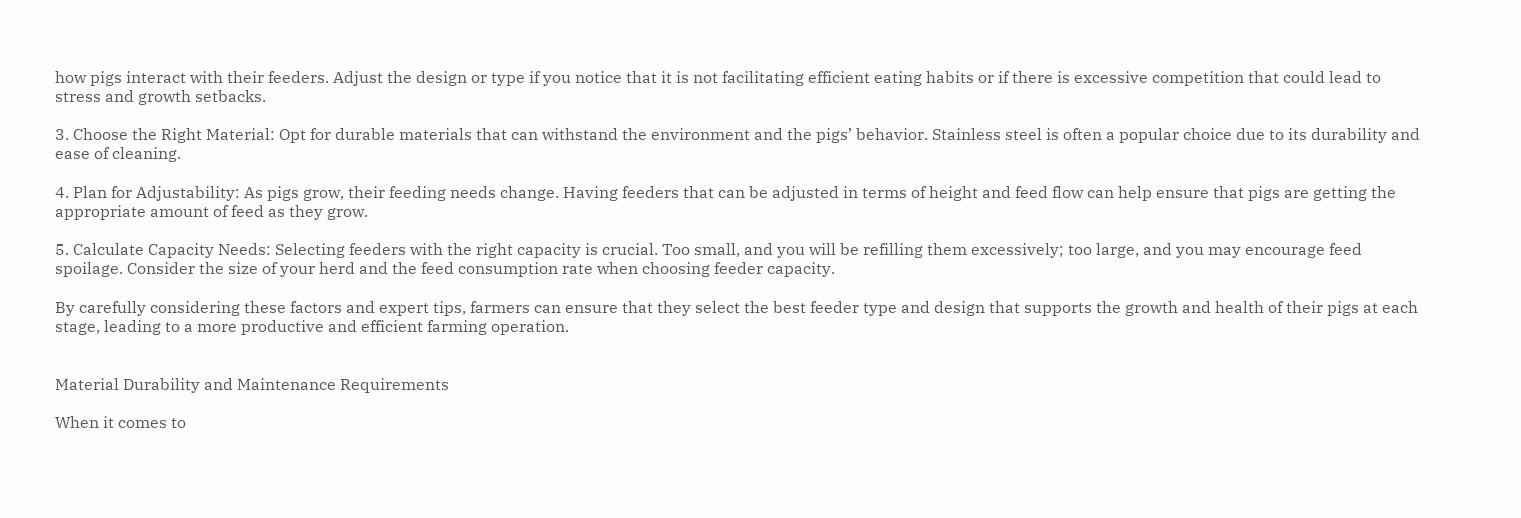how pigs interact with their feeders. Adjust the design or type if you notice that it is not facilitating efficient eating habits or if there is excessive competition that could lead to stress and growth setbacks.

3. Choose the Right Material: Opt for durable materials that can withstand the environment and the pigs’ behavior. Stainless steel is often a popular choice due to its durability and ease of cleaning.

4. Plan for Adjustability: As pigs grow, their feeding needs change. Having feeders that can be adjusted in terms of height and feed flow can help ensure that pigs are getting the appropriate amount of feed as they grow.

5. Calculate Capacity Needs: Selecting feeders with the right capacity is crucial. Too small, and you will be refilling them excessively; too large, and you may encourage feed spoilage. Consider the size of your herd and the feed consumption rate when choosing feeder capacity.

By carefully considering these factors and expert tips, farmers can ensure that they select the best feeder type and design that supports the growth and health of their pigs at each stage, leading to a more productive and efficient farming operation.


Material Durability and Maintenance Requirements

When it comes to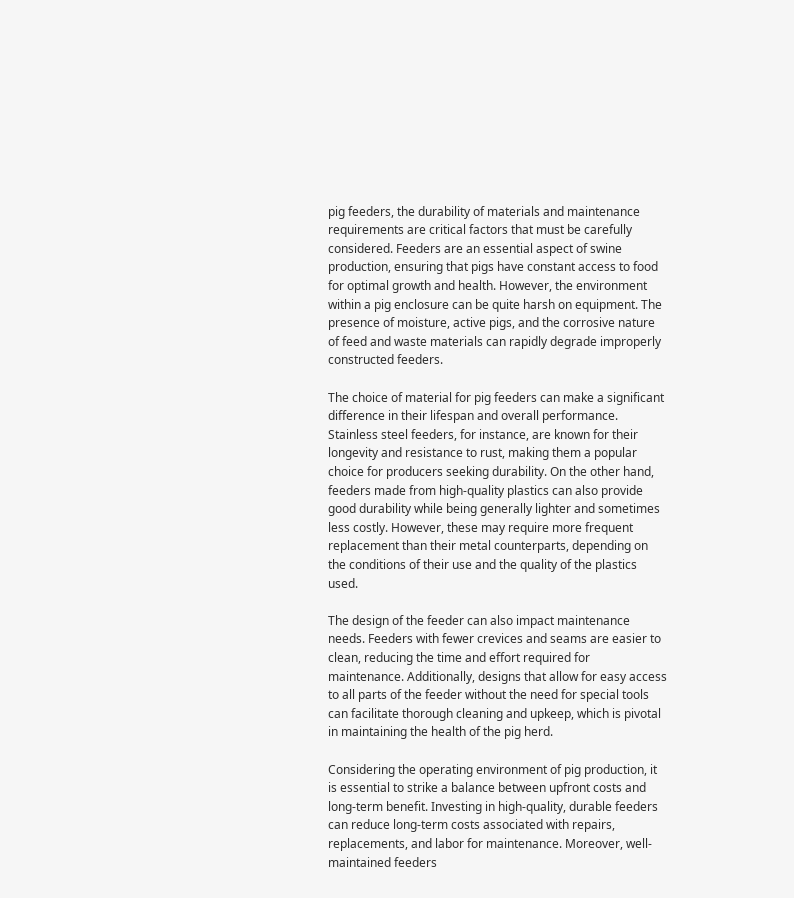pig feeders, the durability of materials and maintenance requirements are critical factors that must be carefully considered. Feeders are an essential aspect of swine production, ensuring that pigs have constant access to food for optimal growth and health. However, the environment within a pig enclosure can be quite harsh on equipment. The presence of moisture, active pigs, and the corrosive nature of feed and waste materials can rapidly degrade improperly constructed feeders.

The choice of material for pig feeders can make a significant difference in their lifespan and overall performance. Stainless steel feeders, for instance, are known for their longevity and resistance to rust, making them a popular choice for producers seeking durability. On the other hand, feeders made from high-quality plastics can also provide good durability while being generally lighter and sometimes less costly. However, these may require more frequent replacement than their metal counterparts, depending on the conditions of their use and the quality of the plastics used.

The design of the feeder can also impact maintenance needs. Feeders with fewer crevices and seams are easier to clean, reducing the time and effort required for maintenance. Additionally, designs that allow for easy access to all parts of the feeder without the need for special tools can facilitate thorough cleaning and upkeep, which is pivotal in maintaining the health of the pig herd.

Considering the operating environment of pig production, it is essential to strike a balance between upfront costs and long-term benefit. Investing in high-quality, durable feeders can reduce long-term costs associated with repairs, replacements, and labor for maintenance. Moreover, well-maintained feeders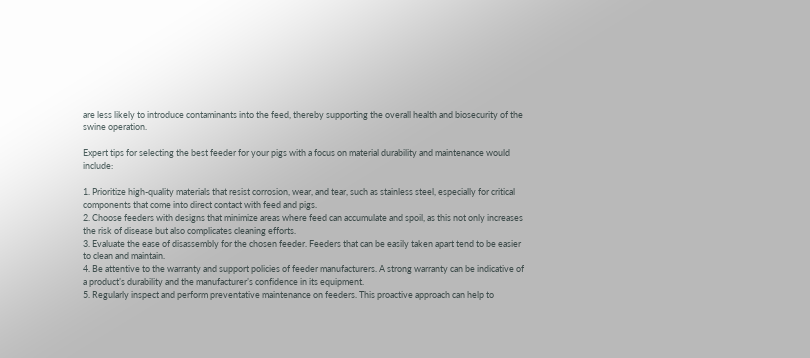are less likely to introduce contaminants into the feed, thereby supporting the overall health and biosecurity of the swine operation.

Expert tips for selecting the best feeder for your pigs with a focus on material durability and maintenance would include:

1. Prioritize high-quality materials that resist corrosion, wear, and tear, such as stainless steel, especially for critical components that come into direct contact with feed and pigs.
2. Choose feeders with designs that minimize areas where feed can accumulate and spoil, as this not only increases the risk of disease but also complicates cleaning efforts.
3. Evaluate the ease of disassembly for the chosen feeder. Feeders that can be easily taken apart tend to be easier to clean and maintain.
4. Be attentive to the warranty and support policies of feeder manufacturers. A strong warranty can be indicative of a product’s durability and the manufacturer’s confidence in its equipment.
5. Regularly inspect and perform preventative maintenance on feeders. This proactive approach can help to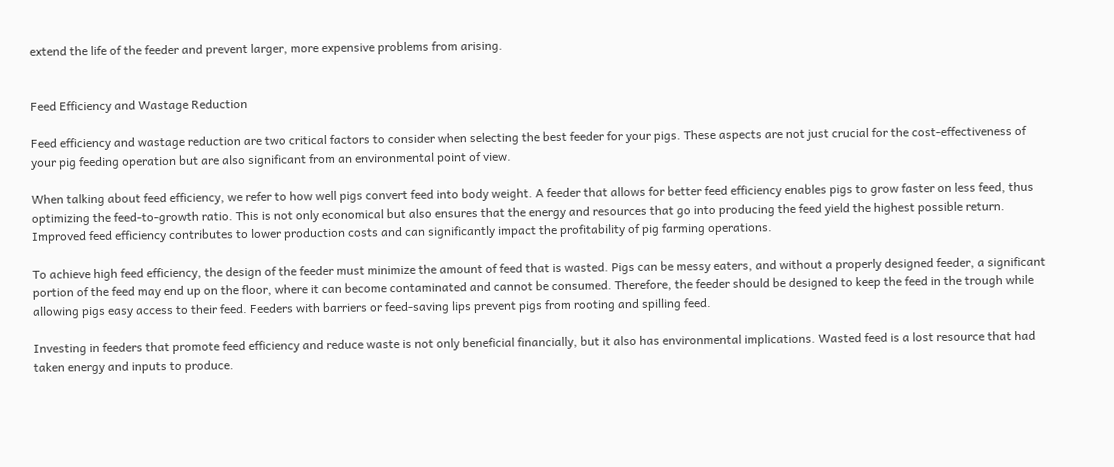extend the life of the feeder and prevent larger, more expensive problems from arising.


Feed Efficiency and Wastage Reduction

Feed efficiency and wastage reduction are two critical factors to consider when selecting the best feeder for your pigs. These aspects are not just crucial for the cost-effectiveness of your pig feeding operation but are also significant from an environmental point of view.

When talking about feed efficiency, we refer to how well pigs convert feed into body weight. A feeder that allows for better feed efficiency enables pigs to grow faster on less feed, thus optimizing the feed-to-growth ratio. This is not only economical but also ensures that the energy and resources that go into producing the feed yield the highest possible return. Improved feed efficiency contributes to lower production costs and can significantly impact the profitability of pig farming operations.

To achieve high feed efficiency, the design of the feeder must minimize the amount of feed that is wasted. Pigs can be messy eaters, and without a properly designed feeder, a significant portion of the feed may end up on the floor, where it can become contaminated and cannot be consumed. Therefore, the feeder should be designed to keep the feed in the trough while allowing pigs easy access to their feed. Feeders with barriers or feed-saving lips prevent pigs from rooting and spilling feed.

Investing in feeders that promote feed efficiency and reduce waste is not only beneficial financially, but it also has environmental implications. Wasted feed is a lost resource that had taken energy and inputs to produce.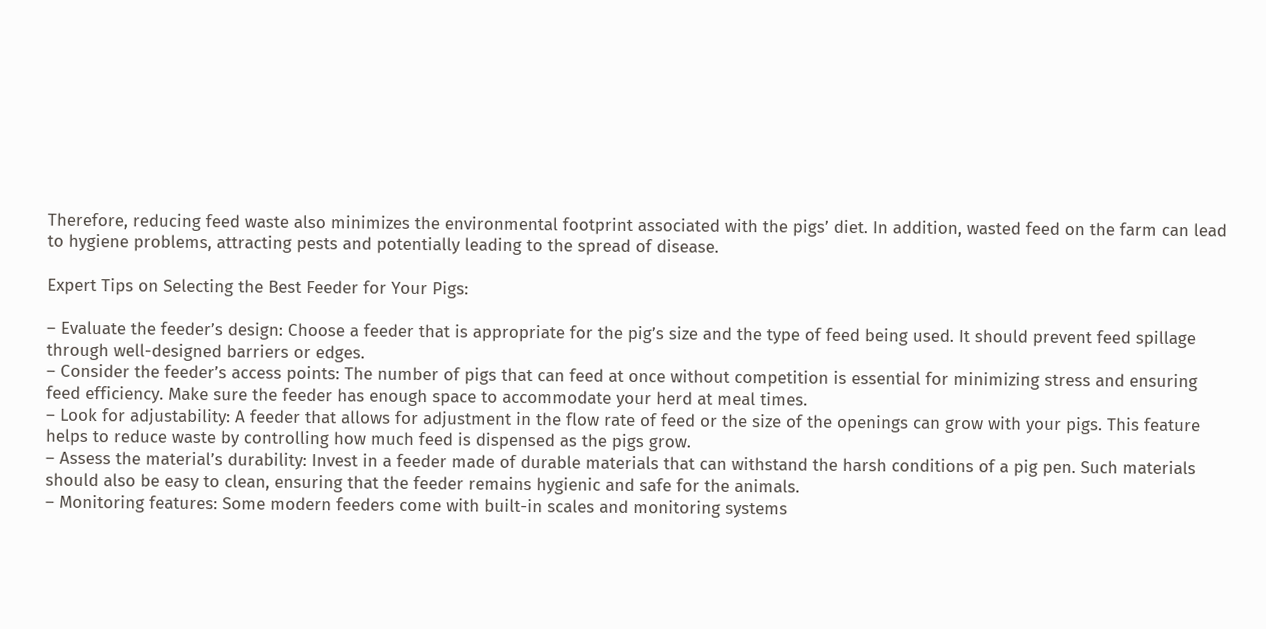Therefore, reducing feed waste also minimizes the environmental footprint associated with the pigs’ diet. In addition, wasted feed on the farm can lead to hygiene problems, attracting pests and potentially leading to the spread of disease.

Expert Tips on Selecting the Best Feeder for Your Pigs:

– Evaluate the feeder’s design: Choose a feeder that is appropriate for the pig’s size and the type of feed being used. It should prevent feed spillage through well-designed barriers or edges.
– Consider the feeder’s access points: The number of pigs that can feed at once without competition is essential for minimizing stress and ensuring feed efficiency. Make sure the feeder has enough space to accommodate your herd at meal times.
– Look for adjustability: A feeder that allows for adjustment in the flow rate of feed or the size of the openings can grow with your pigs. This feature helps to reduce waste by controlling how much feed is dispensed as the pigs grow.
– Assess the material’s durability: Invest in a feeder made of durable materials that can withstand the harsh conditions of a pig pen. Such materials should also be easy to clean, ensuring that the feeder remains hygienic and safe for the animals.
– Monitoring features: Some modern feeders come with built-in scales and monitoring systems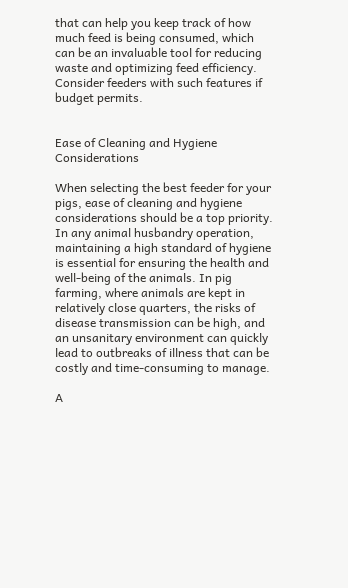that can help you keep track of how much feed is being consumed, which can be an invaluable tool for reducing waste and optimizing feed efficiency. Consider feeders with such features if budget permits.


Ease of Cleaning and Hygiene Considerations

When selecting the best feeder for your pigs, ease of cleaning and hygiene considerations should be a top priority. In any animal husbandry operation, maintaining a high standard of hygiene is essential for ensuring the health and well-being of the animals. In pig farming, where animals are kept in relatively close quarters, the risks of disease transmission can be high, and an unsanitary environment can quickly lead to outbreaks of illness that can be costly and time-consuming to manage.

A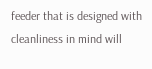feeder that is designed with cleanliness in mind will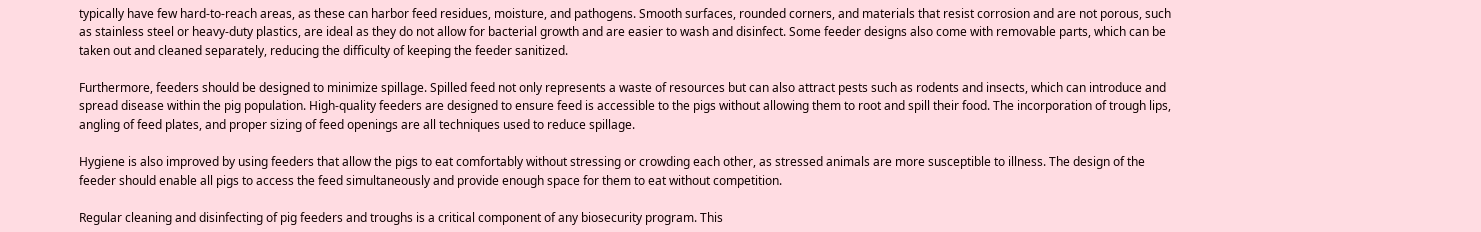typically have few hard-to-reach areas, as these can harbor feed residues, moisture, and pathogens. Smooth surfaces, rounded corners, and materials that resist corrosion and are not porous, such as stainless steel or heavy-duty plastics, are ideal as they do not allow for bacterial growth and are easier to wash and disinfect. Some feeder designs also come with removable parts, which can be taken out and cleaned separately, reducing the difficulty of keeping the feeder sanitized.

Furthermore, feeders should be designed to minimize spillage. Spilled feed not only represents a waste of resources but can also attract pests such as rodents and insects, which can introduce and spread disease within the pig population. High-quality feeders are designed to ensure feed is accessible to the pigs without allowing them to root and spill their food. The incorporation of trough lips, angling of feed plates, and proper sizing of feed openings are all techniques used to reduce spillage.

Hygiene is also improved by using feeders that allow the pigs to eat comfortably without stressing or crowding each other, as stressed animals are more susceptible to illness. The design of the feeder should enable all pigs to access the feed simultaneously and provide enough space for them to eat without competition.

Regular cleaning and disinfecting of pig feeders and troughs is a critical component of any biosecurity program. This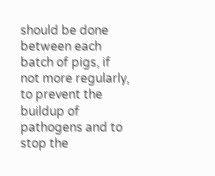should be done between each batch of pigs, if not more regularly, to prevent the buildup of pathogens and to stop the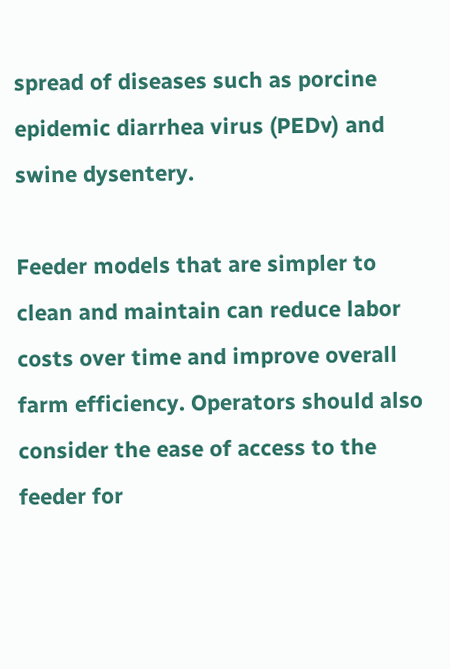spread of diseases such as porcine epidemic diarrhea virus (PEDv) and swine dysentery.

Feeder models that are simpler to clean and maintain can reduce labor costs over time and improve overall farm efficiency. Operators should also consider the ease of access to the feeder for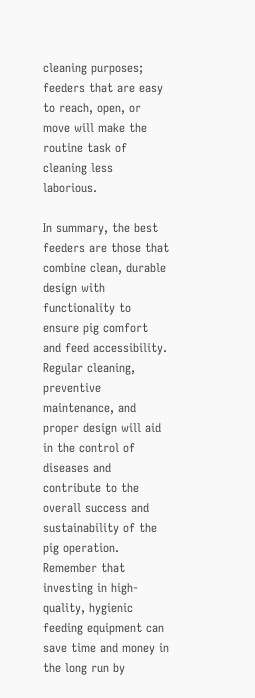cleaning purposes; feeders that are easy to reach, open, or move will make the routine task of cleaning less laborious.

In summary, the best feeders are those that combine clean, durable design with functionality to ensure pig comfort and feed accessibility. Regular cleaning, preventive maintenance, and proper design will aid in the control of diseases and contribute to the overall success and sustainability of the pig operation. Remember that investing in high-quality, hygienic feeding equipment can save time and money in the long run by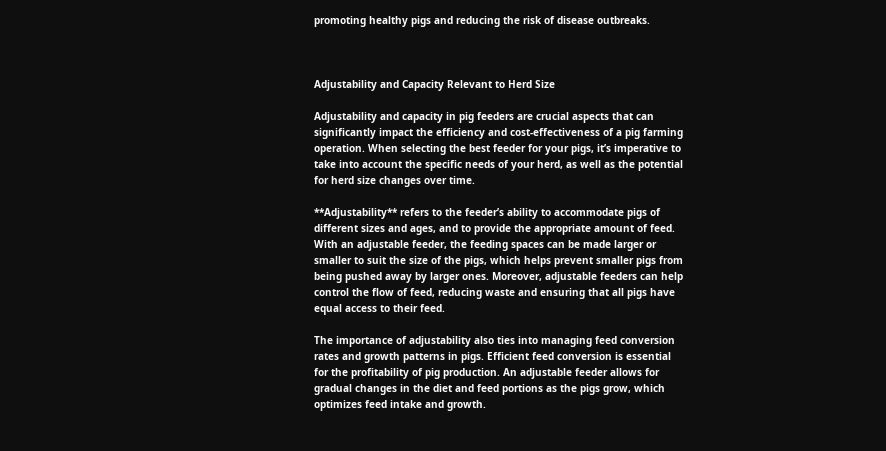promoting healthy pigs and reducing the risk of disease outbreaks.



Adjustability and Capacity Relevant to Herd Size

Adjustability and capacity in pig feeders are crucial aspects that can significantly impact the efficiency and cost-effectiveness of a pig farming operation. When selecting the best feeder for your pigs, it’s imperative to take into account the specific needs of your herd, as well as the potential for herd size changes over time.

**Adjustability** refers to the feeder’s ability to accommodate pigs of different sizes and ages, and to provide the appropriate amount of feed. With an adjustable feeder, the feeding spaces can be made larger or smaller to suit the size of the pigs, which helps prevent smaller pigs from being pushed away by larger ones. Moreover, adjustable feeders can help control the flow of feed, reducing waste and ensuring that all pigs have equal access to their feed.

The importance of adjustability also ties into managing feed conversion rates and growth patterns in pigs. Efficient feed conversion is essential for the profitability of pig production. An adjustable feeder allows for gradual changes in the diet and feed portions as the pigs grow, which optimizes feed intake and growth.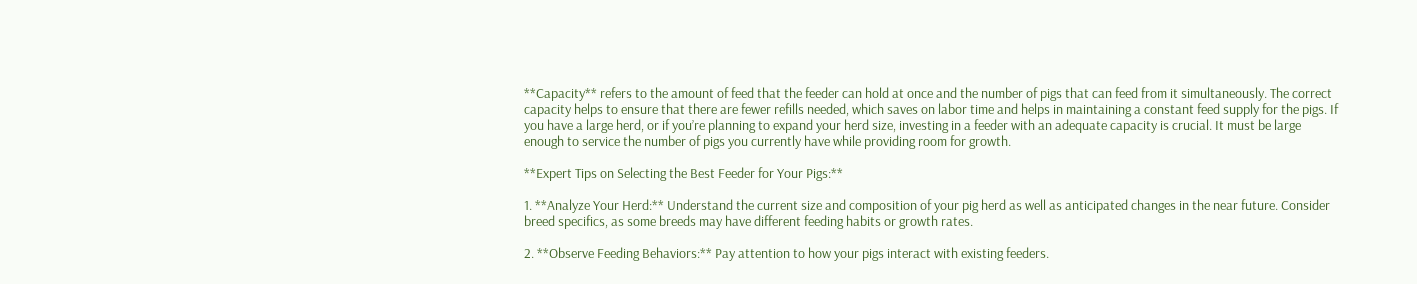**Capacity** refers to the amount of feed that the feeder can hold at once and the number of pigs that can feed from it simultaneously. The correct capacity helps to ensure that there are fewer refills needed, which saves on labor time and helps in maintaining a constant feed supply for the pigs. If you have a large herd, or if you’re planning to expand your herd size, investing in a feeder with an adequate capacity is crucial. It must be large enough to service the number of pigs you currently have while providing room for growth.

**Expert Tips on Selecting the Best Feeder for Your Pigs:**

1. **Analyze Your Herd:** Understand the current size and composition of your pig herd as well as anticipated changes in the near future. Consider breed specifics, as some breeds may have different feeding habits or growth rates.

2. **Observe Feeding Behaviors:** Pay attention to how your pigs interact with existing feeders.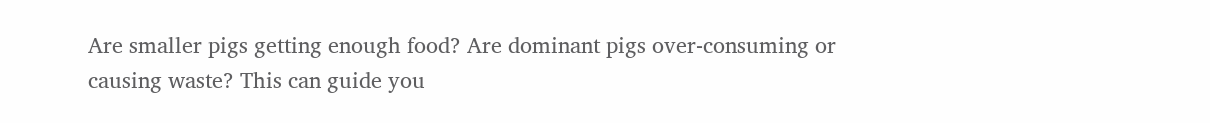Are smaller pigs getting enough food? Are dominant pigs over-consuming or causing waste? This can guide you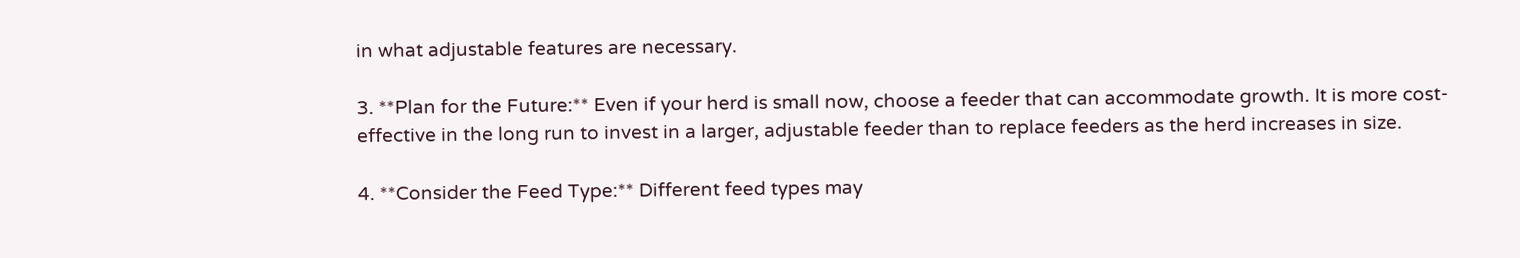in what adjustable features are necessary.

3. **Plan for the Future:** Even if your herd is small now, choose a feeder that can accommodate growth. It is more cost-effective in the long run to invest in a larger, adjustable feeder than to replace feeders as the herd increases in size.

4. **Consider the Feed Type:** Different feed types may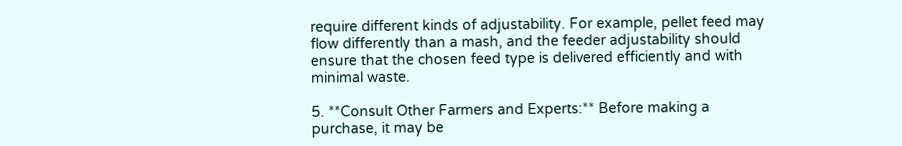require different kinds of adjustability. For example, pellet feed may flow differently than a mash, and the feeder adjustability should ensure that the chosen feed type is delivered efficiently and with minimal waste.

5. **Consult Other Farmers and Experts:** Before making a purchase, it may be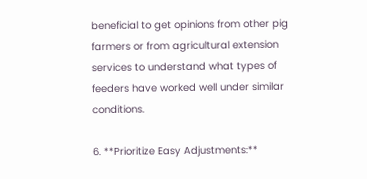beneficial to get opinions from other pig farmers or from agricultural extension services to understand what types of feeders have worked well under similar conditions.

6. **Prioritize Easy Adjustments:**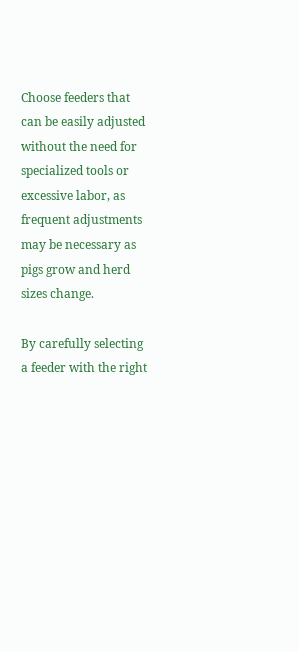Choose feeders that can be easily adjusted without the need for specialized tools or excessive labor, as frequent adjustments may be necessary as pigs grow and herd sizes change.

By carefully selecting a feeder with the right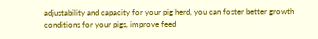adjustability and capacity for your pig herd, you can foster better growth conditions for your pigs, improve feed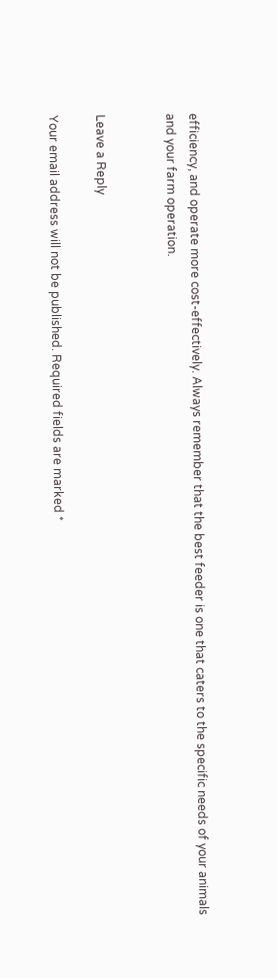efficiency, and operate more cost-effectively. Always remember that the best feeder is one that caters to the specific needs of your animals and your farm operation.


Leave a Reply

Your email address will not be published. Required fields are marked *